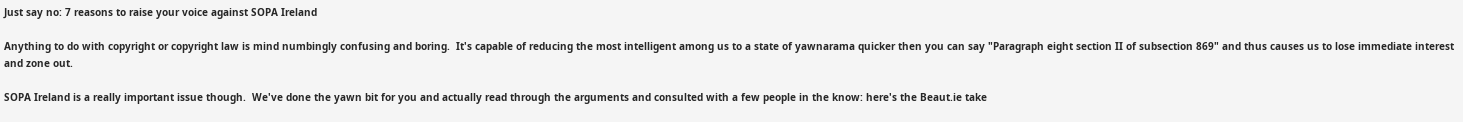Just say no: 7 reasons to raise your voice against SOPA Ireland

Anything to do with copyright or copyright law is mind numbingly confusing and boring.  It's capable of reducing the most intelligent among us to a state of yawnarama quicker then you can say "Paragraph eight section II of subsection 869" and thus causes us to lose immediate interest and zone out.

SOPA Ireland is a really important issue though.  We've done the yawn bit for you and actually read through the arguments and consulted with a few people in the know: here's the Beaut.ie take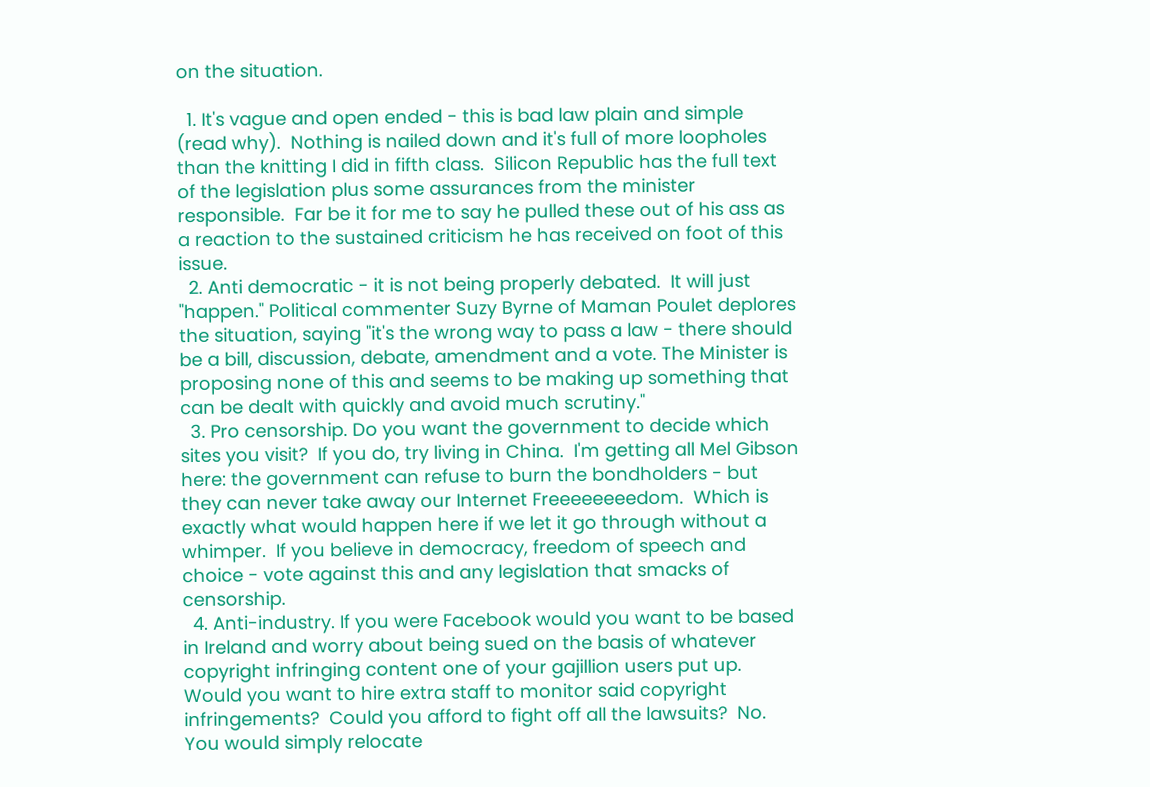on the situation.

  1. It's vague and open ended - this is bad law plain and simple (read why).  Nothing is nailed down and it's full of more loopholes than the knitting I did in fifth class.  Silicon Republic has the full text of the legislation plus some assurances from the minister responsible.  Far be it for me to say he pulled these out of his ass as a reaction to the sustained criticism he has received on foot of this issue.
  2. Anti democratic - it is not being properly debated.  It will just "happen." Political commenter Suzy Byrne of Maman Poulet deplores the situation, saying "it's the wrong way to pass a law - there should be a bill, discussion, debate, amendment and a vote. The Minister is proposing none of this and seems to be making up something that can be dealt with quickly and avoid much scrutiny."
  3. Pro censorship. Do you want the government to decide which sites you visit?  If you do, try living in China.  I'm getting all Mel Gibson here: the government can refuse to burn the bondholders - but they can never take away our Internet Freeeeeeeedom.  Which is exactly what would happen here if we let it go through without a whimper.  If you believe in democracy, freedom of speech and choice - vote against this and any legislation that smacks of censorship.
  4. Anti-industry. If you were Facebook would you want to be based in Ireland and worry about being sued on the basis of whatever copyright infringing content one of your gajillion users put up.  Would you want to hire extra staff to monitor said copyright infringements?  Could you afford to fight off all the lawsuits?  No.  You would simply relocate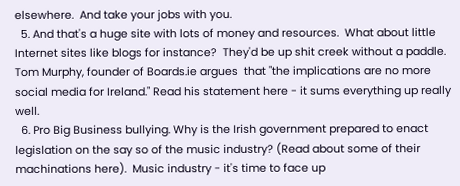elsewhere.  And take your jobs with you.
  5. And that's a huge site with lots of money and resources.  What about little Internet sites like blogs for instance?  They'd be up shit creek without a paddle. Tom Murphy, founder of Boards.ie argues  that "the implications are no more social media for Ireland." Read his statement here - it sums everything up really well.
  6. Pro Big Business bullying. Why is the Irish government prepared to enact legislation on the say so of the music industry? (Read about some of their machinations here).  Music industry - it's time to face up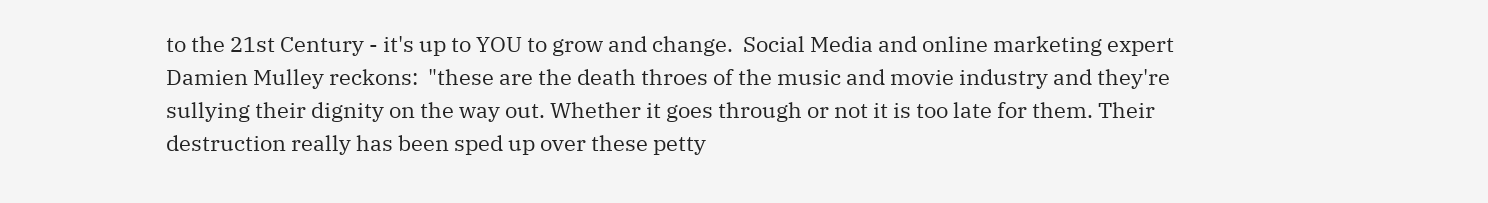to the 21st Century - it's up to YOU to grow and change.  Social Media and online marketing expert Damien Mulley reckons:  "these are the death throes of the music and movie industry and they're sullying their dignity on the way out. Whether it goes through or not it is too late for them. Their destruction really has been sped up over these petty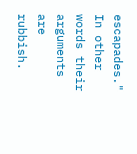escapades." In other words their arguments are rubbish.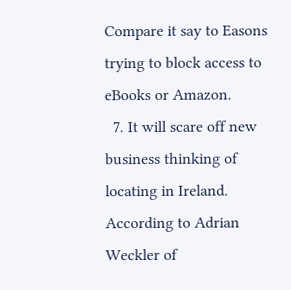Compare it say to Easons trying to block access to eBooks or Amazon.
  7. It will scare off new business thinking of locating in Ireland.  According to Adrian Weckler of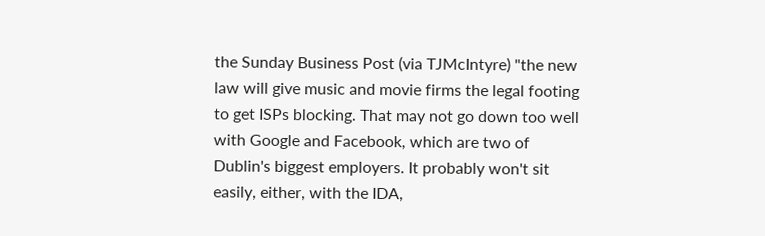the Sunday Business Post (via TJMcIntyre) "the new law will give music and movie firms the legal footing to get ISPs blocking. That may not go down too well with Google and Facebook, which are two of Dublin's biggest employers. It probably won't sit easily, either, with the IDA,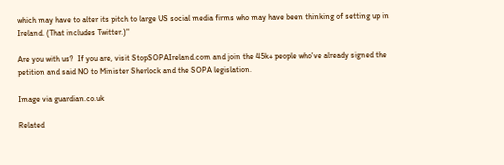which may have to alter its pitch to large US social media firms who may have been thinking of setting up in Ireland. (That includes Twitter.)"

Are you with us?  If you are, visit StopSOPAIreland.com and join the 45k+ people who've already signed the petition and said NO to Minister Sherlock and the SOPA legislation.

Image via guardian.co.uk

Related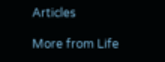Articles

More from Life